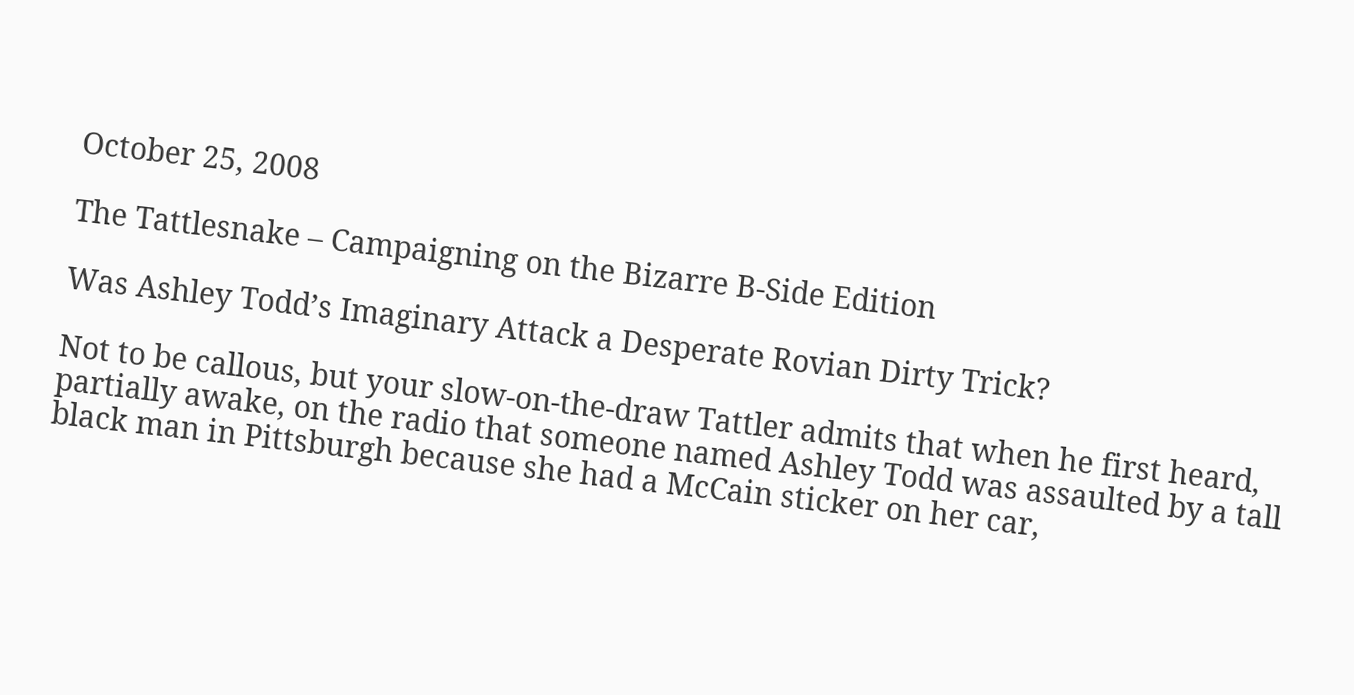October 25, 2008

The Tattlesnake – Campaigning on the Bizarre B-Side Edition

Was Ashley Todd’s Imaginary Attack a Desperate Rovian Dirty Trick?

Not to be callous, but your slow-on-the-draw Tattler admits that when he first heard, partially awake, on the radio that someone named Ashley Todd was assaulted by a tall black man in Pittsburgh because she had a McCain sticker on her car,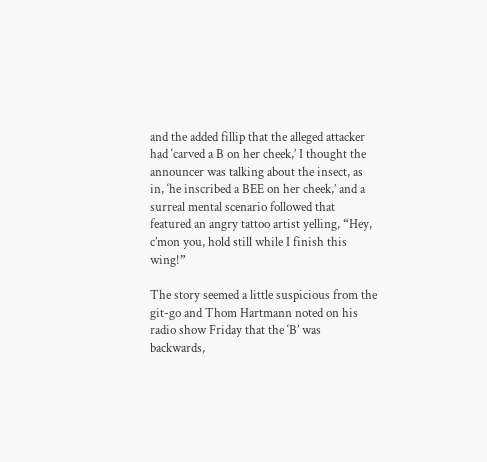and the added fillip that the alleged attacker had ‘carved a B on her cheek,’ I thought the announcer was talking about the insect, as in, ‘he inscribed a BEE on her cheek,’ and a surreal mental scenario followed that featured an angry tattoo artist yelling, “Hey, c’mon you, hold still while I finish this wing!”

The story seemed a little suspicious from the git-go and Thom Hartmann noted on his radio show Friday that the ‘B’ was backwards,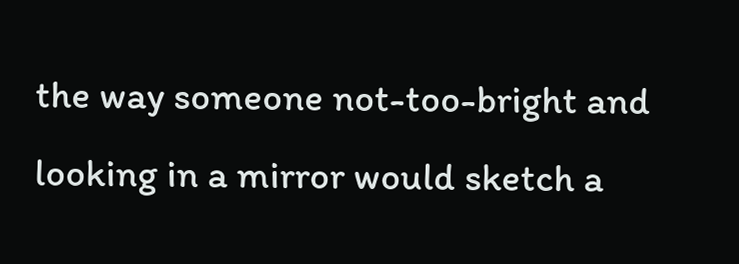the way someone not-too-bright and looking in a mirror would sketch a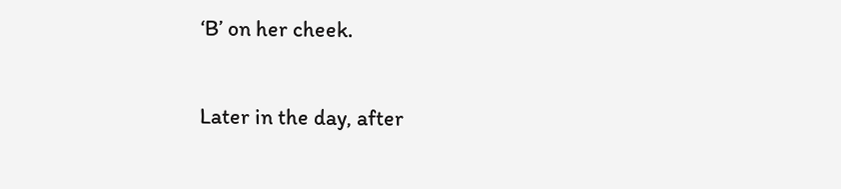‘B’ on her cheek.

Later in the day, after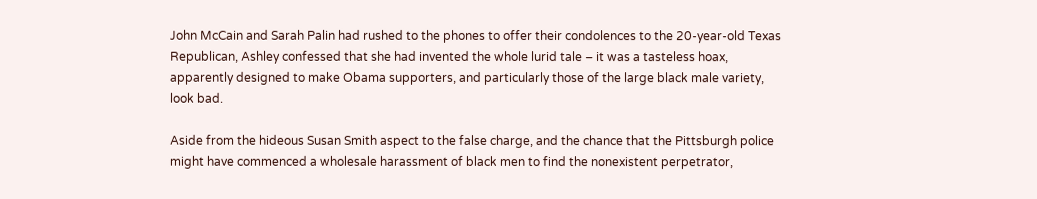John McCain and Sarah Palin had rushed to the phones to offer their condolences to the 20-year-old Texas Republican, Ashley confessed that she had invented the whole lurid tale – it was a tasteless hoax, apparently designed to make Obama supporters, and particularly those of the large black male variety, look bad.

Aside from the hideous Susan Smith aspect to the false charge, and the chance that the Pittsburgh police might have commenced a wholesale harassment of black men to find the nonexistent perpetrator,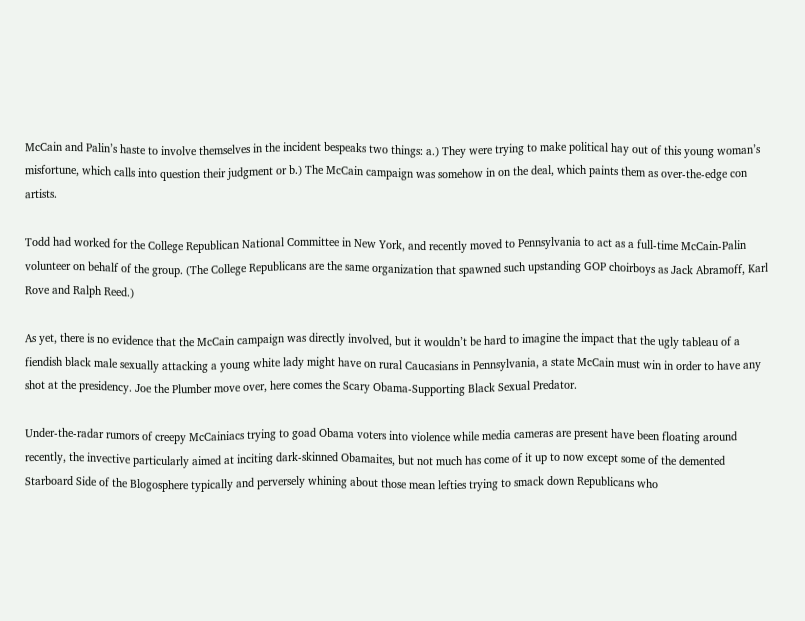McCain and Palin’s haste to involve themselves in the incident bespeaks two things: a.) They were trying to make political hay out of this young woman’s misfortune, which calls into question their judgment or b.) The McCain campaign was somehow in on the deal, which paints them as over-the-edge con artists.

Todd had worked for the College Republican National Committee in New York, and recently moved to Pennsylvania to act as a full-time McCain-Palin volunteer on behalf of the group. (The College Republicans are the same organization that spawned such upstanding GOP choirboys as Jack Abramoff, Karl Rove and Ralph Reed.)

As yet, there is no evidence that the McCain campaign was directly involved, but it wouldn’t be hard to imagine the impact that the ugly tableau of a fiendish black male sexually attacking a young white lady might have on rural Caucasians in Pennsylvania, a state McCain must win in order to have any shot at the presidency. Joe the Plumber move over, here comes the Scary Obama-Supporting Black Sexual Predator.

Under-the-radar rumors of creepy McCainiacs trying to goad Obama voters into violence while media cameras are present have been floating around recently, the invective particularly aimed at inciting dark-skinned Obamaites, but not much has come of it up to now except some of the demented Starboard Side of the Blogosphere typically and perversely whining about those mean lefties trying to smack down Republicans who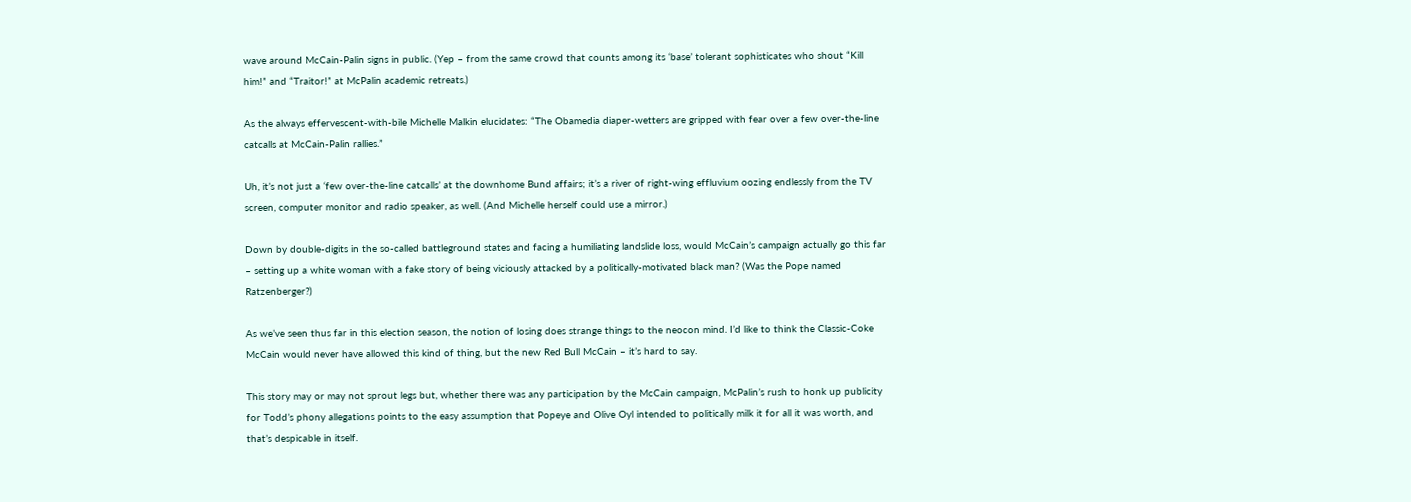wave around McCain-Palin signs in public. (Yep – from the same crowd that counts among its ‘base’ tolerant sophisticates who shout “Kill him!” and “Traitor!” at McPalin academic retreats.)

As the always effervescent-with-bile Michelle Malkin elucidates: “The Obamedia diaper-wetters are gripped with fear over a few over-the-line catcalls at McCain-Palin rallies.”

Uh, it’s not just a ‘few over-the-line catcalls’ at the downhome Bund affairs; it’s a river of right-wing effluvium oozing endlessly from the TV screen, computer monitor and radio speaker, as well. (And Michelle herself could use a mirror.)

Down by double-digits in the so-called battleground states and facing a humiliating landslide loss, would McCain’s campaign actually go this far – setting up a white woman with a fake story of being viciously attacked by a politically-motivated black man? (Was the Pope named Ratzenberger?)

As we’ve seen thus far in this election season, the notion of losing does strange things to the neocon mind. I’d like to think the Classic-Coke McCain would never have allowed this kind of thing, but the new Red Bull McCain – it’s hard to say.

This story may or may not sprout legs but, whether there was any participation by the McCain campaign, McPalin’s rush to honk up publicity for Todd’s phony allegations points to the easy assumption that Popeye and Olive Oyl intended to politically milk it for all it was worth, and that’s despicable in itself.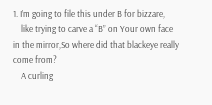1. I’m going to file this under B for bizzare,
    like trying to carve a “B” on Your own face in the mirror,So where did that blackeye really come from?
    A curling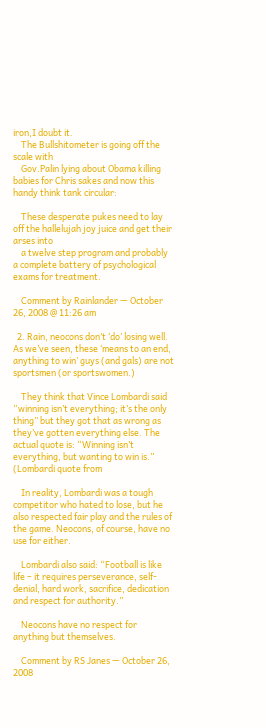iron,I doubt it.
    The Bullshitometer is going off the scale with
    Gov.Palin lying about Obama killing babies for Chris sakes and now this handy think tank circular:

    These desperate pukes need to lay off the hallelujah joy juice and get their arses into
    a twelve step program and probably a complete battery of psychological exams for treatment.

    Comment by Rainlander — October 26, 2008 @ 11:26 am

  2. Rain, neocons don’t ‘do’ losing well. As we’ve seen, these ‘means to an end, anything to win’ guys (and gals) are not sportsmen (or sportswomen.)

    They think that Vince Lombardi said “winning isn’t everything; it’s the only thing” but they got that as wrong as they’ve gotten everything else. The actual quote is: “Winning isn’t everything, but wanting to win is.” (Lombardi quote from

    In reality, Lombardi was a tough competitor who hated to lose, but he also respected fair play and the rules of the game. Neocons, of course, have no use for either.

    Lombardi also said: “Football is like life – it requires perseverance, self-denial, hard work, sacrifice, dedication and respect for authority.”

    Neocons have no respect for anything but themselves.

    Comment by RS Janes — October 26, 2008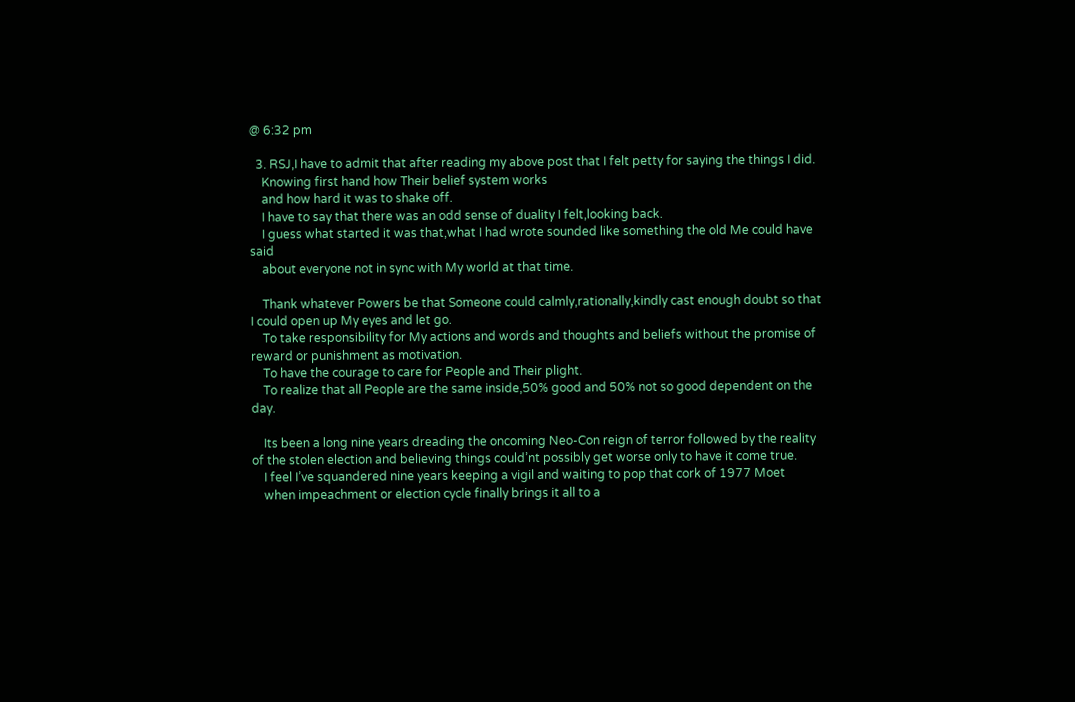@ 6:32 pm

  3. RSJ,I have to admit that after reading my above post that I felt petty for saying the things I did.
    Knowing first hand how Their belief system works
    and how hard it was to shake off.
    I have to say that there was an odd sense of duality I felt,looking back.
    I guess what started it was that,what I had wrote sounded like something the old Me could have said
    about everyone not in sync with My world at that time.

    Thank whatever Powers be that Someone could calmly,rationally,kindly cast enough doubt so that I could open up My eyes and let go.
    To take responsibility for My actions and words and thoughts and beliefs without the promise of reward or punishment as motivation.
    To have the courage to care for People and Their plight.
    To realize that all People are the same inside,50% good and 50% not so good dependent on the day.

    Its been a long nine years dreading the oncoming Neo-Con reign of terror followed by the reality of the stolen election and believing things could’nt possibly get worse only to have it come true.
    I feel I’ve squandered nine years keeping a vigil and waiting to pop that cork of 1977 Moet
    when impeachment or election cycle finally brings it all to a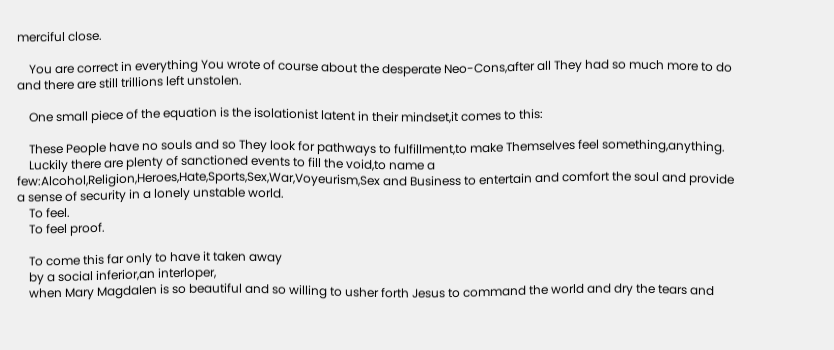merciful close.

    You are correct in everything You wrote of course about the desperate Neo-Cons,after all They had so much more to do and there are still trillions left unstolen.

    One small piece of the equation is the isolationist latent in their mindset,it comes to this:

    These People have no souls and so They look for pathways to fulfillment,to make Themselves feel something,anything.
    Luckily there are plenty of sanctioned events to fill the void,to name a few:Alcohol,Religion,Heroes,Hate,Sports,Sex,War,Voyeurism,Sex and Business to entertain and comfort the soul and provide a sense of security in a lonely unstable world.
    To feel.
    To feel proof.

    To come this far only to have it taken away
    by a social inferior,an interloper,
    when Mary Magdalen is so beautiful and so willing to usher forth Jesus to command the world and dry the tears and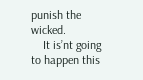punish the wicked.
    It is’nt going to happen this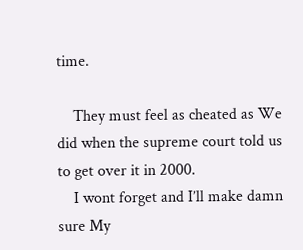time.

    They must feel as cheated as We did when the supreme court told us to get over it in 2000.
    I wont forget and I’ll make damn sure My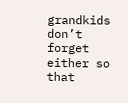grandkids don’t forget either so that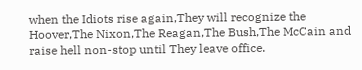when the Idiots rise again,They will recognize the Hoover,The Nixon,The Reagan,The Bush,The McCain and raise hell non-stop until They leave office.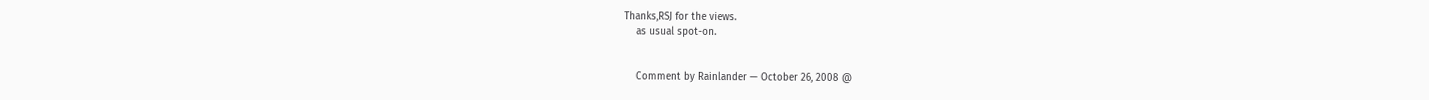Thanks,RSJ for the views.
    as usual spot-on.


    Comment by Rainlander — October 26, 2008 @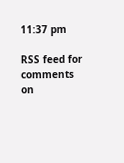11:37 pm

RSS feed for comments on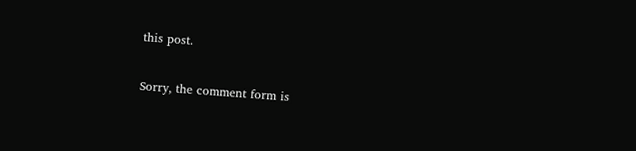this post.

Sorry, the comment form is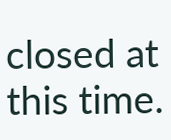closed at this time.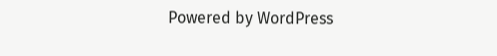Powered by WordPress